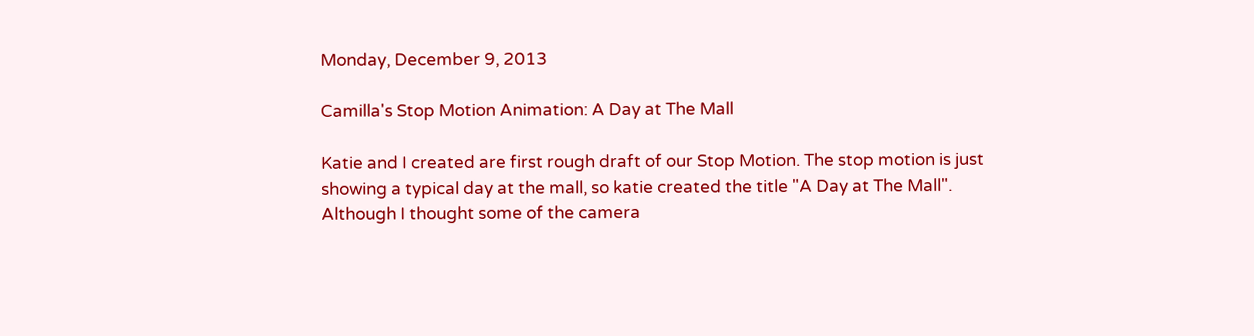Monday, December 9, 2013

Camilla's Stop Motion Animation: A Day at The Mall

Katie and I created are first rough draft of our Stop Motion. The stop motion is just showing a typical day at the mall, so katie created the title "A Day at The Mall". Although I thought some of the camera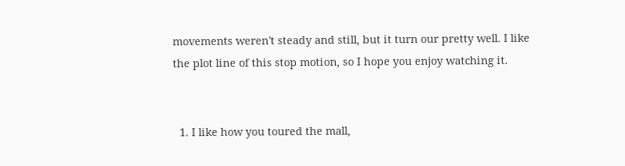movements weren't steady and still, but it turn our pretty well. I like the plot line of this stop motion, so I hope you enjoy watching it.


  1. I like how you toured the mall,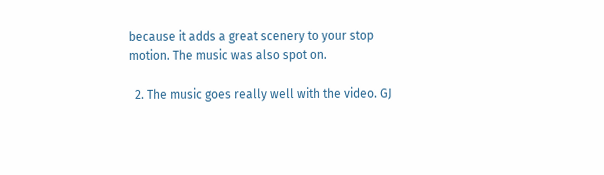because it adds a great scenery to your stop motion. The music was also spot on.

  2. The music goes really well with the video. GJ